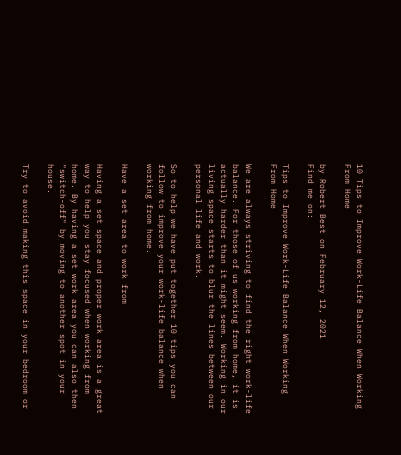10 Tips to Improve Work-Life Balance When Working From Home

by Robert Best on February 12, 2021
Find me on:

Tips to Improve Work-Life Balance When Working From Home

We are always striving to find the right work-life balance. For those of us working from home, it is actually harder than it might seem. Working in our living space starts to blur the lines between our personal life and work.

So to help we have put together 10 tips you can follow to improve your work-life balance when working from home.

Have a set area to work from

Having a set space and proper work area is a great way to help you stay focused when working from home. By having a set work area you can also then "switch-off" by moving to another spot in your house.

Try to avoid making this space in your bedroom or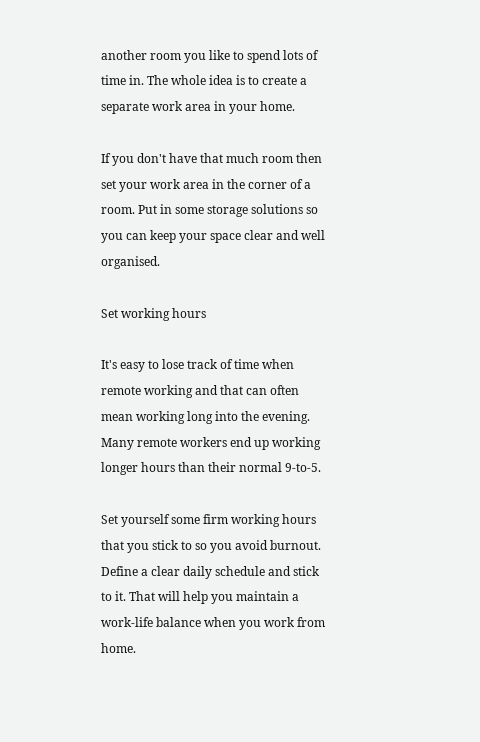another room you like to spend lots of time in. The whole idea is to create a separate work area in your home.

If you don't have that much room then set your work area in the corner of a room. Put in some storage solutions so you can keep your space clear and well organised.

Set working hours

It's easy to lose track of time when remote working and that can often mean working long into the evening. Many remote workers end up working longer hours than their normal 9-to-5.

Set yourself some firm working hours that you stick to so you avoid burnout. Define a clear daily schedule and stick to it. That will help you maintain a work-life balance when you work from home.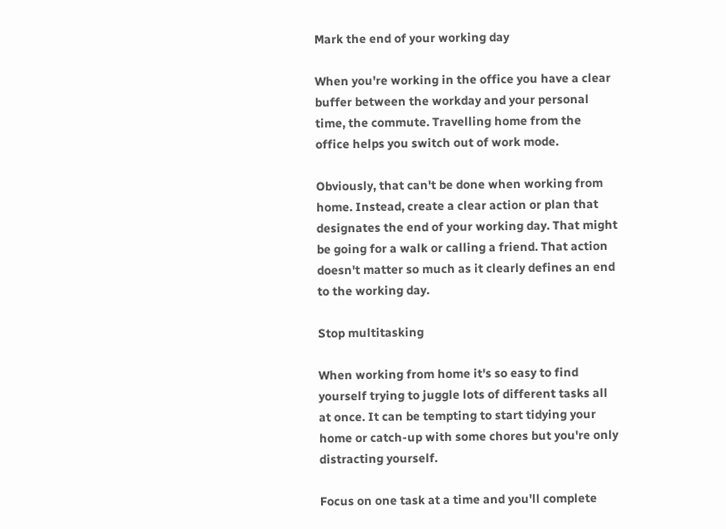Mark the end of your working day

When you're working in the office you have a clear buffer between the workday and your personal time, the commute. Travelling home from the office helps you switch out of work mode.

Obviously, that can't be done when working from home. Instead, create a clear action or plan that designates the end of your working day. That might be going for a walk or calling a friend. That action doesn't matter so much as it clearly defines an end to the working day.

Stop multitasking

When working from home it's so easy to find yourself trying to juggle lots of different tasks all at once. It can be tempting to start tidying your home or catch-up with some chores but you're only distracting yourself.

Focus on one task at a time and you'll complete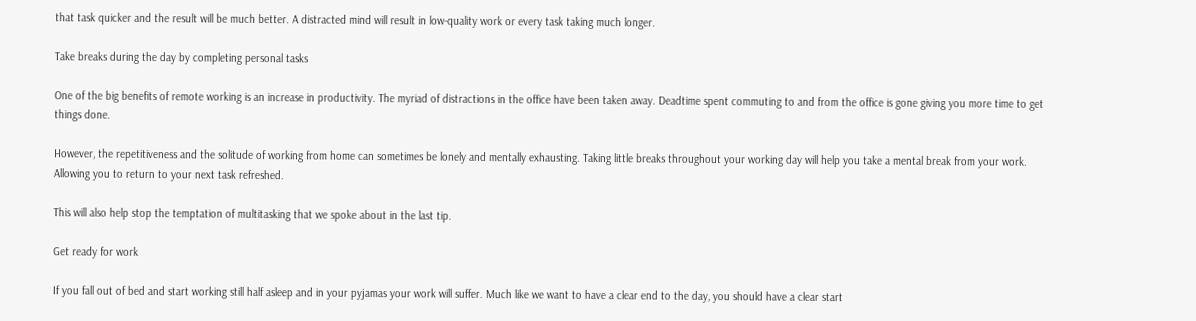that task quicker and the result will be much better. A distracted mind will result in low-quality work or every task taking much longer.

Take breaks during the day by completing personal tasks

One of the big benefits of remote working is an increase in productivity. The myriad of distractions in the office have been taken away. Deadtime spent commuting to and from the office is gone giving you more time to get things done.

However, the repetitiveness and the solitude of working from home can sometimes be lonely and mentally exhausting. Taking little breaks throughout your working day will help you take a mental break from your work. Allowing you to return to your next task refreshed.

This will also help stop the temptation of multitasking that we spoke about in the last tip.

Get ready for work

If you fall out of bed and start working still half asleep and in your pyjamas your work will suffer. Much like we want to have a clear end to the day, you should have a clear start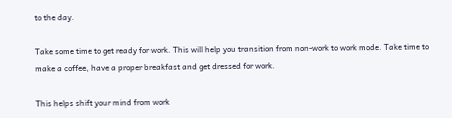to the day.

Take some time to get ready for work. This will help you transition from non-work to work mode. Take time to make a coffee, have a proper breakfast and get dressed for work.

This helps shift your mind from work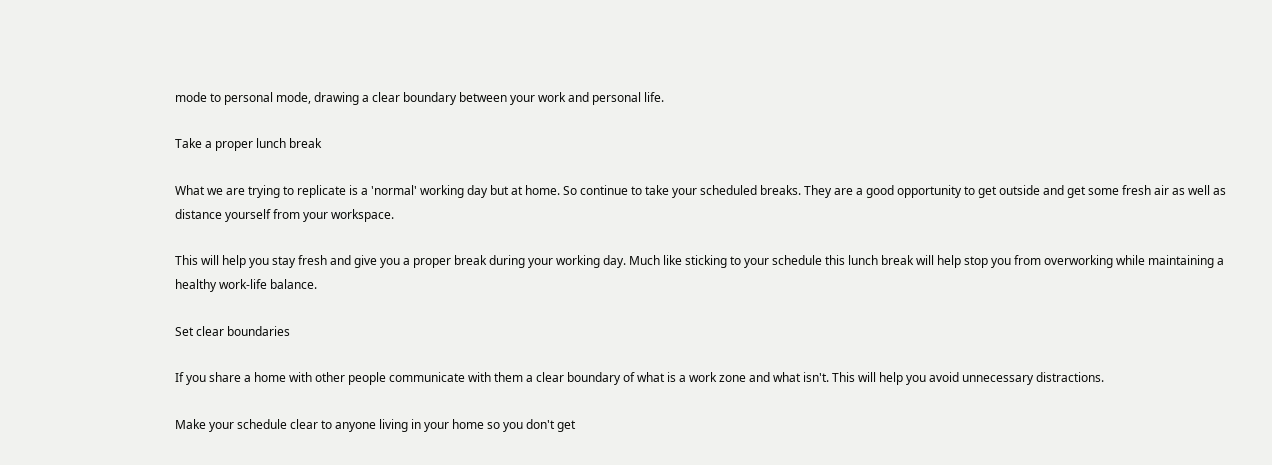mode to personal mode, drawing a clear boundary between your work and personal life.

Take a proper lunch break

What we are trying to replicate is a 'normal' working day but at home. So continue to take your scheduled breaks. They are a good opportunity to get outside and get some fresh air as well as distance yourself from your workspace.

This will help you stay fresh and give you a proper break during your working day. Much like sticking to your schedule this lunch break will help stop you from overworking while maintaining a healthy work-life balance.

Set clear boundaries

If you share a home with other people communicate with them a clear boundary of what is a work zone and what isn't. This will help you avoid unnecessary distractions.

Make your schedule clear to anyone living in your home so you don't get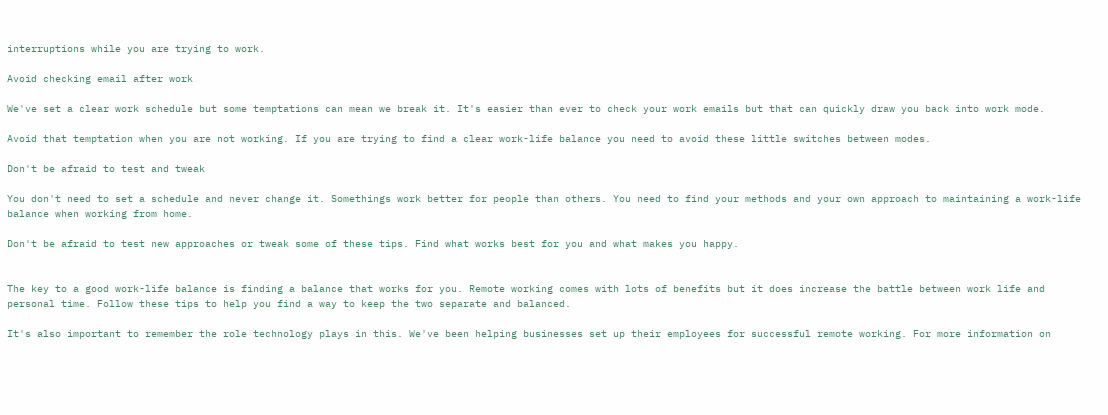interruptions while you are trying to work.

Avoid checking email after work

We've set a clear work schedule but some temptations can mean we break it. It's easier than ever to check your work emails but that can quickly draw you back into work mode.

Avoid that temptation when you are not working. If you are trying to find a clear work-life balance you need to avoid these little switches between modes.

Don't be afraid to test and tweak

You don't need to set a schedule and never change it. Somethings work better for people than others. You need to find your methods and your own approach to maintaining a work-life balance when working from home.

Don't be afraid to test new approaches or tweak some of these tips. Find what works best for you and what makes you happy.


The key to a good work-life balance is finding a balance that works for you. Remote working comes with lots of benefits but it does increase the battle between work life and personal time. Follow these tips to help you find a way to keep the two separate and balanced.

It's also important to remember the role technology plays in this. We've been helping businesses set up their employees for successful remote working. For more information on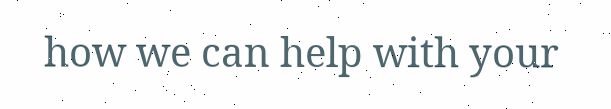how we can help with your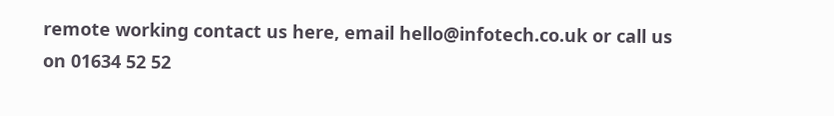remote working contact us here, email hello@infotech.co.uk or call us on 01634 52 52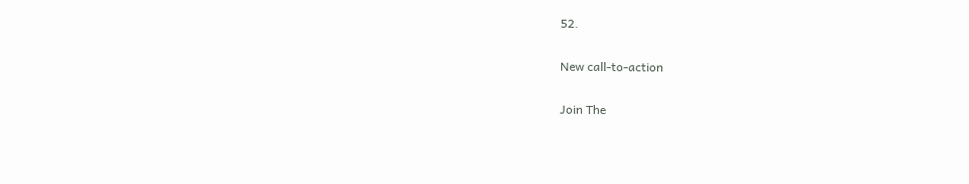52.

New call-to-action

Join The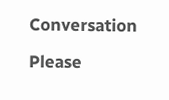Conversation

Please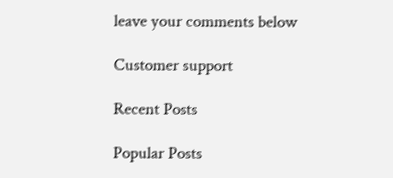leave your comments below

Customer support

Recent Posts

Popular Posts